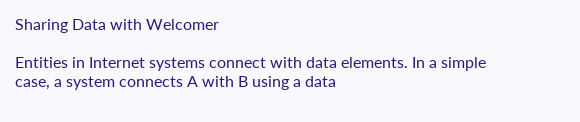Sharing Data with Welcomer

Entities in Internet systems connect with data elements. In a simple case, a system connects A with B using a data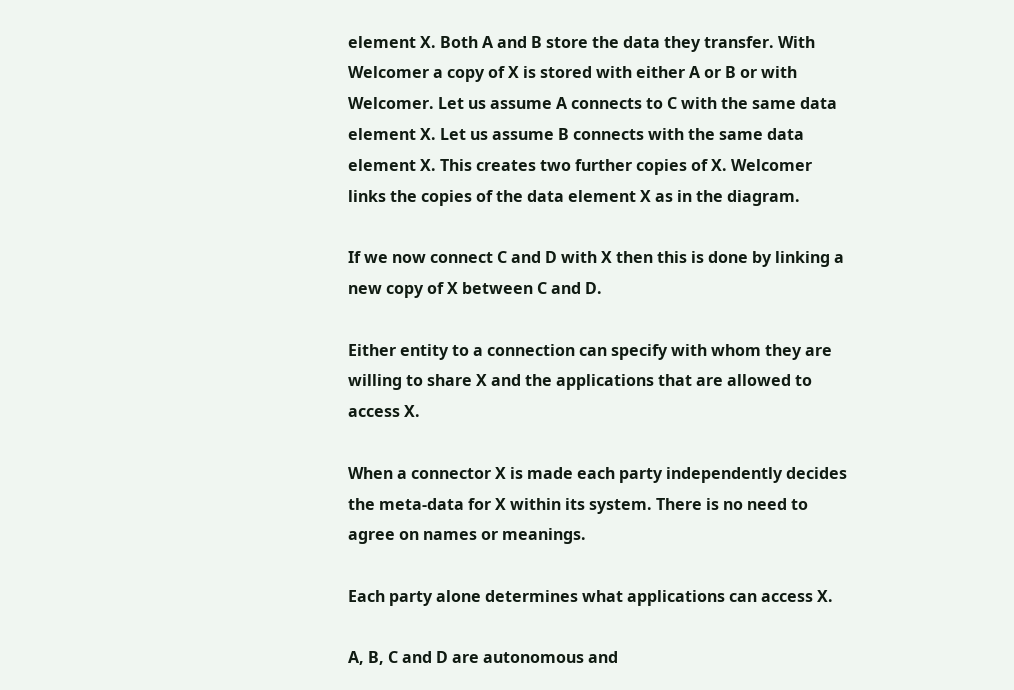element X. Both A and B store the data they transfer. With Welcomer a copy of X is stored with either A or B or with Welcomer. Let us assume A connects to C with the same data element X. Let us assume B connects with the same data element X. This creates two further copies of X. Welcomer links the copies of the data element X as in the diagram.

If we now connect C and D with X then this is done by linking a new copy of X between C and D.

Either entity to a connection can specify with whom they are willing to share X and the applications that are allowed to access X.

When a connector X is made each party independently decides the meta-data for X within its system. There is no need to agree on names or meanings.

Each party alone determines what applications can access X.

A, B, C and D are autonomous and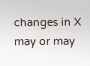changes in X may or may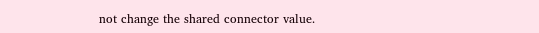not change the shared connector value.